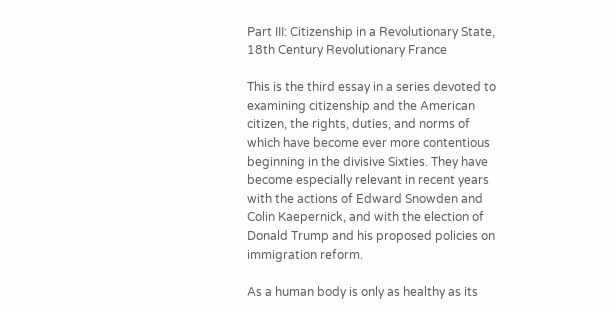Part III: Citizenship in a Revolutionary State, 18th Century Revolutionary France

This is the third essay in a series devoted to examining citizenship and the American citizen, the rights, duties, and norms of which have become ever more contentious beginning in the divisive Sixties. They have become especially relevant in recent years with the actions of Edward Snowden and Colin Kaepernick, and with the election of Donald Trump and his proposed policies on immigration reform.

As a human body is only as healthy as its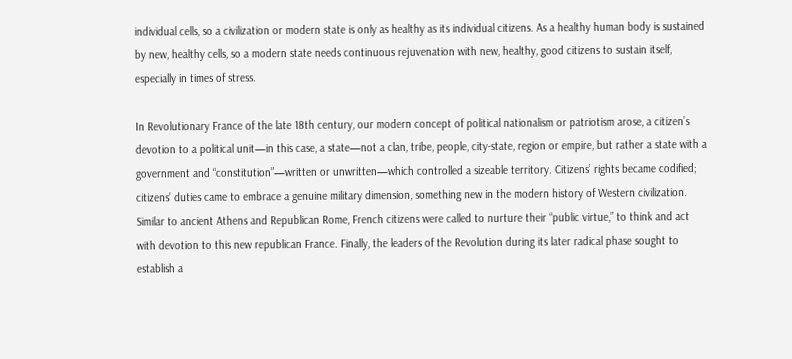individual cells, so a civilization or modern state is only as healthy as its individual citizens. As a healthy human body is sustained by new, healthy cells, so a modern state needs continuous rejuvenation with new, healthy, good citizens to sustain itself, especially in times of stress.

In Revolutionary France of the late 18th century, our modern concept of political nationalism or patriotism arose, a citizen’s devotion to a political unit—in this case, a state—not a clan, tribe, people, city-state, region or empire, but rather a state with a government and “constitution”—written or unwritten—which controlled a sizeable territory. Citizens’ rights became codified; citizens’ duties came to embrace a genuine military dimension, something new in the modern history of Western civilization. Similar to ancient Athens and Republican Rome, French citizens were called to nurture their “public virtue,” to think and act with devotion to this new republican France. Finally, the leaders of the Revolution during its later radical phase sought to establish a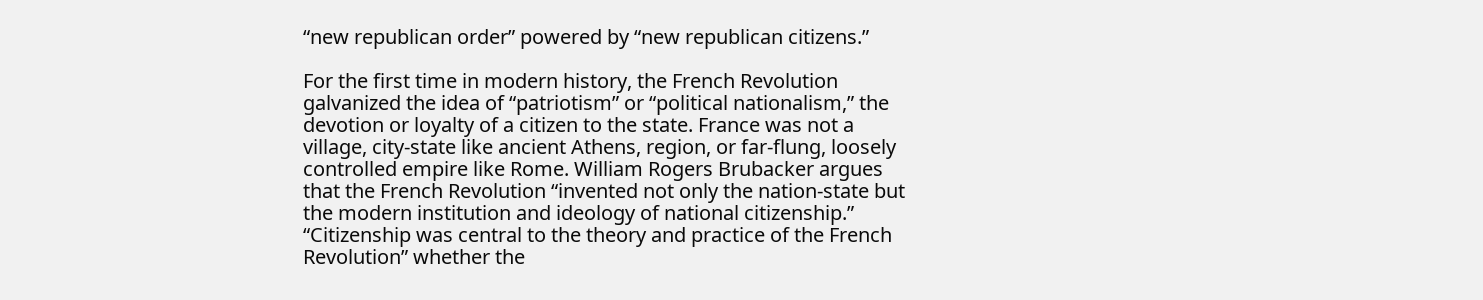“new republican order” powered by “new republican citizens.”

For the first time in modern history, the French Revolution galvanized the idea of “patriotism” or “political nationalism,” the devotion or loyalty of a citizen to the state. France was not a village, city-state like ancient Athens, region, or far-flung, loosely controlled empire like Rome. William Rogers Brubacker argues that the French Revolution “invented not only the nation-state but the modern institution and ideology of national citizenship.” “Citizenship was central to the theory and practice of the French Revolution” whether the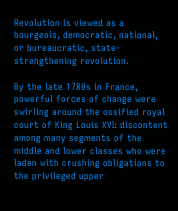Revolution is viewed as a bourgeois, democratic, national, or bureaucratic, state-strengthening revolution.

By the late 1780s in France, powerful forces of change were swirling around the ossified royal court of King Louis XVI: discontent among many segments of the middle and lower classes who were laden with crushing obligations to the privileged upper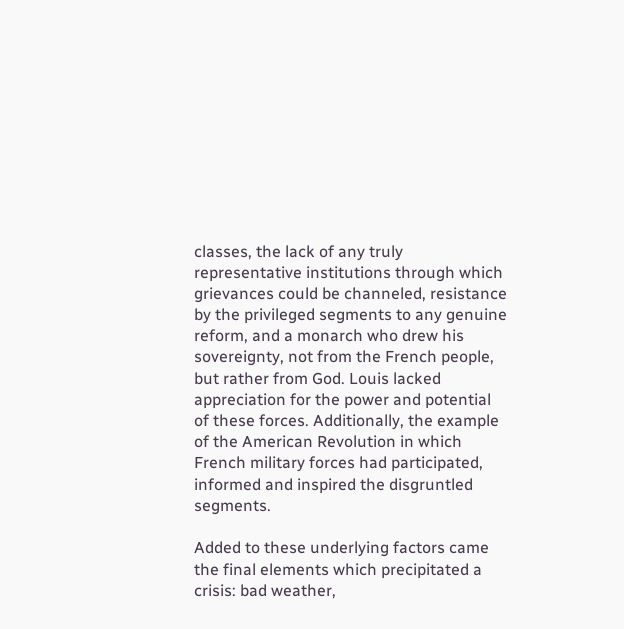classes, the lack of any truly representative institutions through which grievances could be channeled, resistance by the privileged segments to any genuine reform, and a monarch who drew his sovereignty, not from the French people, but rather from God. Louis lacked appreciation for the power and potential of these forces. Additionally, the example of the American Revolution in which French military forces had participated, informed and inspired the disgruntled segments.

Added to these underlying factors came the final elements which precipitated a crisis: bad weather,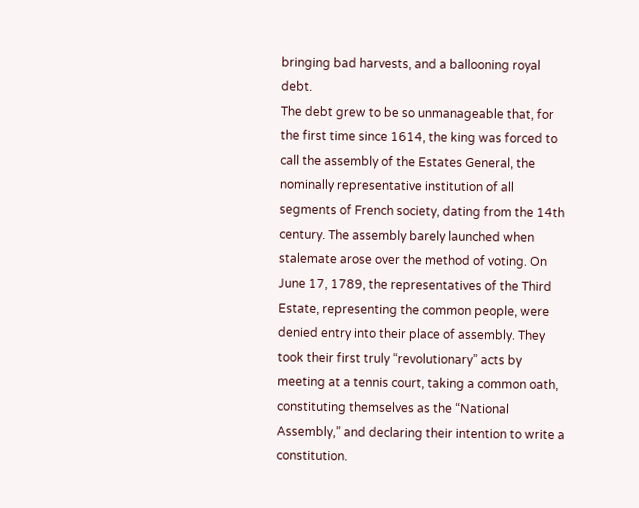bringing bad harvests, and a ballooning royal debt.
The debt grew to be so unmanageable that, for the first time since 1614, the king was forced to call the assembly of the Estates General, the nominally representative institution of all segments of French society, dating from the 14th century. The assembly barely launched when stalemate arose over the method of voting. On June 17, 1789, the representatives of the Third Estate, representing the common people, were denied entry into their place of assembly. They took their first truly “revolutionary” acts by meeting at a tennis court, taking a common oath, constituting themselves as the “National Assembly,” and declaring their intention to write a constitution.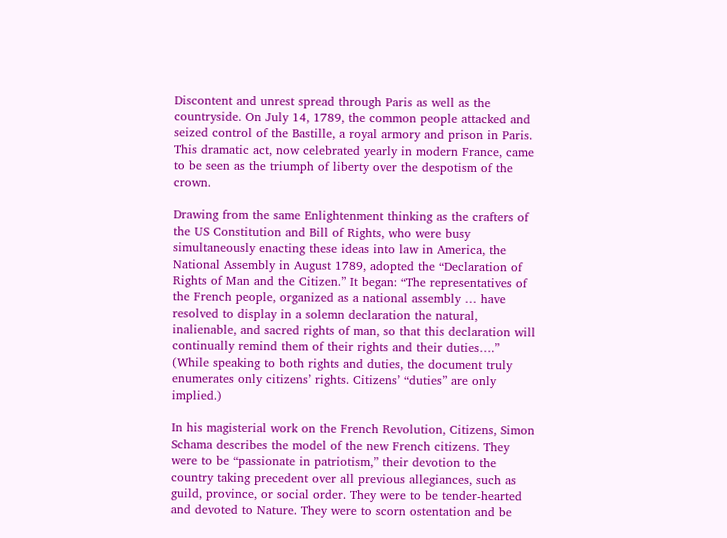Discontent and unrest spread through Paris as well as the countryside. On July 14, 1789, the common people attacked and seized control of the Bastille, a royal armory and prison in Paris. This dramatic act, now celebrated yearly in modern France, came to be seen as the triumph of liberty over the despotism of the crown.

Drawing from the same Enlightenment thinking as the crafters of the US Constitution and Bill of Rights, who were busy simultaneously enacting these ideas into law in America, the National Assembly in August 1789, adopted the “Declaration of Rights of Man and the Citizen.” It began: “The representatives of the French people, organized as a national assembly … have resolved to display in a solemn declaration the natural, inalienable, and sacred rights of man, so that this declaration will continually remind them of their rights and their duties….” (While speaking to both rights and duties, the document truly enumerates only citizens’ rights. Citizens’ “duties” are only implied.)

In his magisterial work on the French Revolution, Citizens, Simon Schama describes the model of the new French citizens. They were to be “passionate in patriotism,” their devotion to the country taking precedent over all previous allegiances, such as guild, province, or social order. They were to be tender-hearted and devoted to Nature. They were to scorn ostentation and be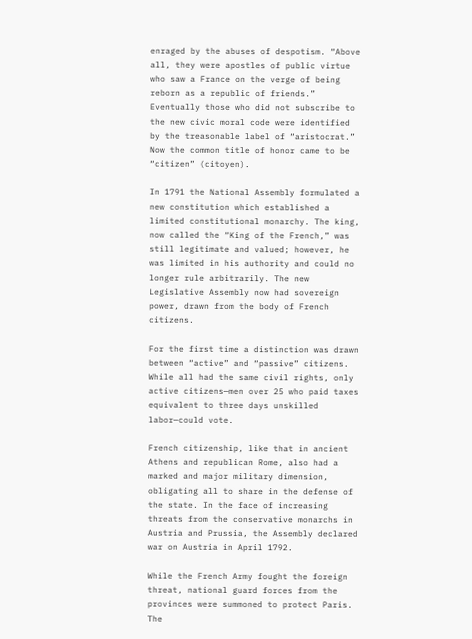enraged by the abuses of despotism. “Above all, they were apostles of public virtue who saw a France on the verge of being reborn as a republic of friends.” Eventually those who did not subscribe to the new civic moral code were identified by the treasonable label of “aristocrat.” Now the common title of honor came to be “citizen” (citoyen).

In 1791 the National Assembly formulated a new constitution which established a limited constitutional monarchy. The king, now called the “King of the French,” was still legitimate and valued; however, he was limited in his authority and could no longer rule arbitrarily. The new Legislative Assembly now had sovereign power, drawn from the body of French citizens.

For the first time a distinction was drawn between “active” and “passive” citizens. While all had the same civil rights, only active citizens—men over 25 who paid taxes equivalent to three days unskilled labor—could vote.

French citizenship, like that in ancient Athens and republican Rome, also had a marked and major military dimension, obligating all to share in the defense of the state. In the face of increasing threats from the conservative monarchs in Austria and Prussia, the Assembly declared war on Austria in April 1792.

While the French Army fought the foreign threat, national guard forces from the provinces were summoned to protect Paris. The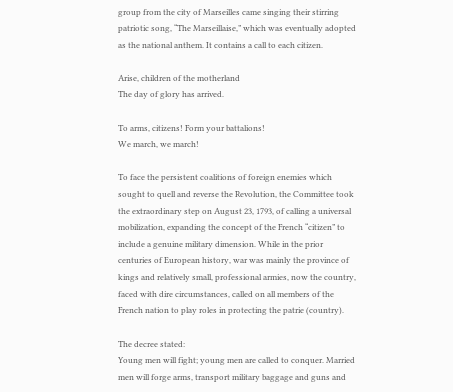group from the city of Marseilles came singing their stirring patriotic song, “The Marseillaise,” which was eventually adopted as the national anthem. It contains a call to each citizen.

Arise, children of the motherland
The day of glory has arrived.

To arms, citizens! Form your battalions!
We march, we march!

To face the persistent coalitions of foreign enemies which sought to quell and reverse the Revolution, the Committee took the extraordinary step on August 23, 1793, of calling a universal mobilization, expanding the concept of the French “citizen” to include a genuine military dimension. While in the prior centuries of European history, war was mainly the province of kings and relatively small, professional armies, now the country, faced with dire circumstances, called on all members of the French nation to play roles in protecting the patrie (country).

The decree stated:
Young men will fight; young men are called to conquer. Married men will forge arms, transport military baggage and guns and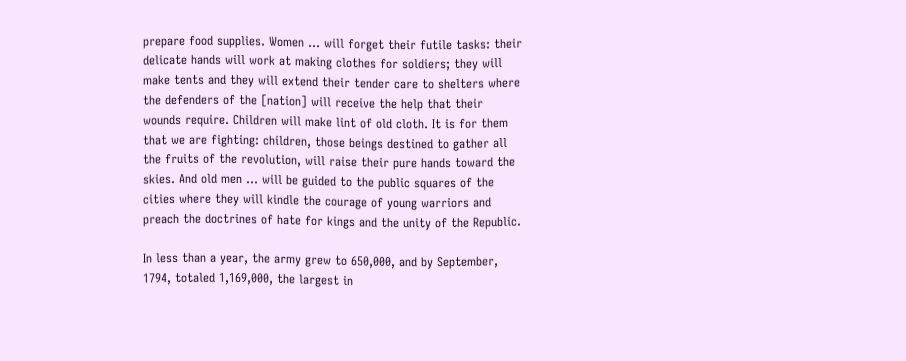prepare food supplies. Women … will forget their futile tasks: their delicate hands will work at making clothes for soldiers; they will make tents and they will extend their tender care to shelters where the defenders of the [nation] will receive the help that their wounds require. Children will make lint of old cloth. It is for them that we are fighting: children, those beings destined to gather all the fruits of the revolution, will raise their pure hands toward the skies. And old men … will be guided to the public squares of the cities where they will kindle the courage of young warriors and preach the doctrines of hate for kings and the unity of the Republic.

In less than a year, the army grew to 650,000, and by September, 1794, totaled 1,169,000, the largest in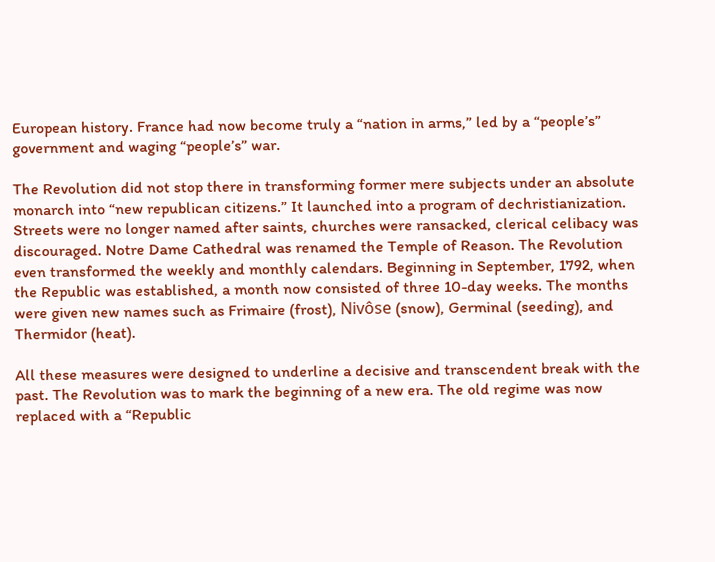European history. France had now become truly a “nation in arms,” led by a “people’s” government and waging “people’s” war.

The Revolution did not stop there in transforming former mere subjects under an absolute monarch into “new republican citizens.” It launched into a program of dechristianization. Streets were no longer named after saints, churches were ransacked, clerical celibacy was discouraged. Notre Dame Cathedral was renamed the Temple of Reason. The Revolution even transformed the weekly and monthly calendars. Beginning in September, 1792, when the Republic was established, a month now consisted of three 10-day weeks. The months were given new names such as Frimaire (frost), Nivôse (snow), Germinal (seeding), and Thermidor (heat).

All these measures were designed to underline a decisive and transcendent break with the past. The Revolution was to mark the beginning of a new era. The old regime was now replaced with a “Republic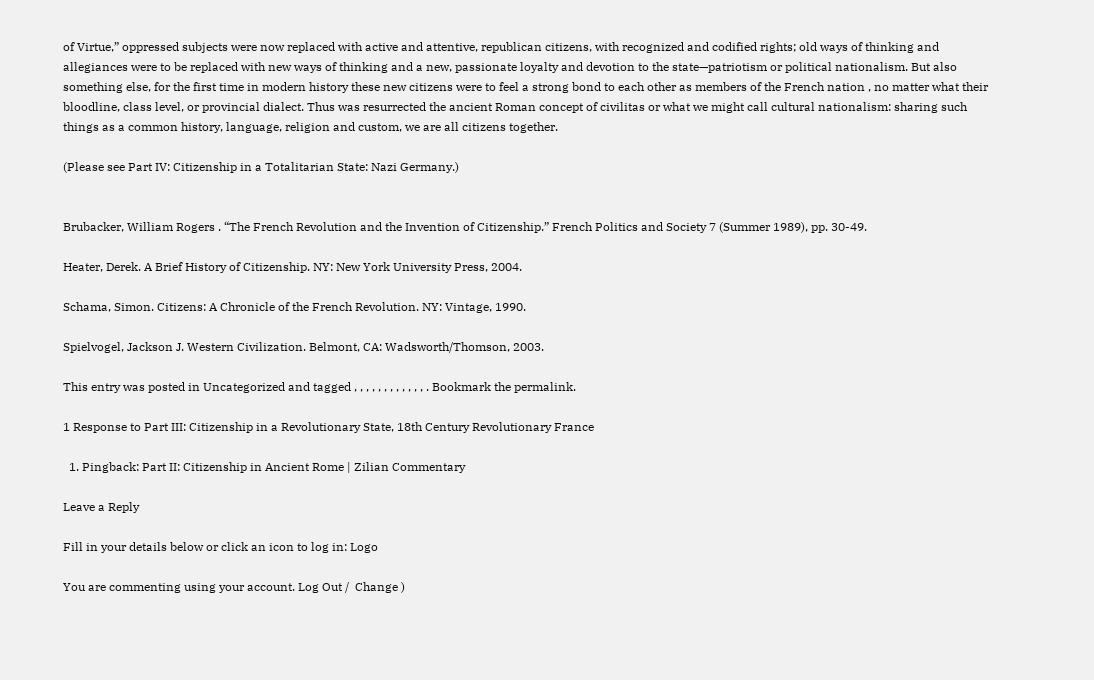of Virtue,” oppressed subjects were now replaced with active and attentive, republican citizens, with recognized and codified rights; old ways of thinking and allegiances were to be replaced with new ways of thinking and a new, passionate loyalty and devotion to the state—patriotism or political nationalism. But also something else, for the first time in modern history these new citizens were to feel a strong bond to each other as members of the French nation , no matter what their bloodline, class level, or provincial dialect. Thus was resurrected the ancient Roman concept of civilitas or what we might call cultural nationalism: sharing such things as a common history, language, religion and custom, we are all citizens together.

(Please see Part IV: Citizenship in a Totalitarian State: Nazi Germany.)


Brubacker, William Rogers . “The French Revolution and the Invention of Citizenship.” French Politics and Society 7 (Summer 1989), pp. 30-49.

Heater, Derek. A Brief History of Citizenship. NY: New York University Press, 2004.

Schama, Simon. Citizens: A Chronicle of the French Revolution. NY: Vintage, 1990.

Spielvogel, Jackson J. Western Civilization. Belmont, CA: Wadsworth/Thomson, 2003.

This entry was posted in Uncategorized and tagged , , , , , , , , , , , , . Bookmark the permalink.

1 Response to Part III: Citizenship in a Revolutionary State, 18th Century Revolutionary France

  1. Pingback: Part II: Citizenship in Ancient Rome | Zilian Commentary

Leave a Reply

Fill in your details below or click an icon to log in: Logo

You are commenting using your account. Log Out /  Change )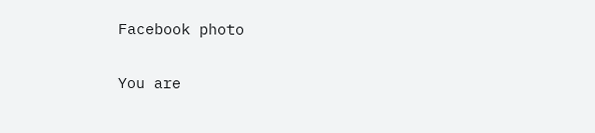Facebook photo

You are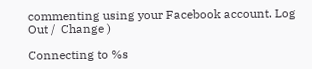commenting using your Facebook account. Log Out /  Change )

Connecting to %s